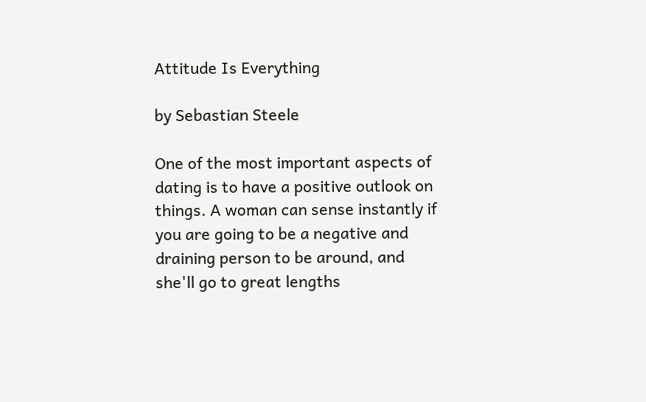Attitude Is Everything

by Sebastian Steele

One of the most important aspects of dating is to have a positive outlook on things. A woman can sense instantly if you are going to be a negative and draining person to be around, and she'll go to great lengths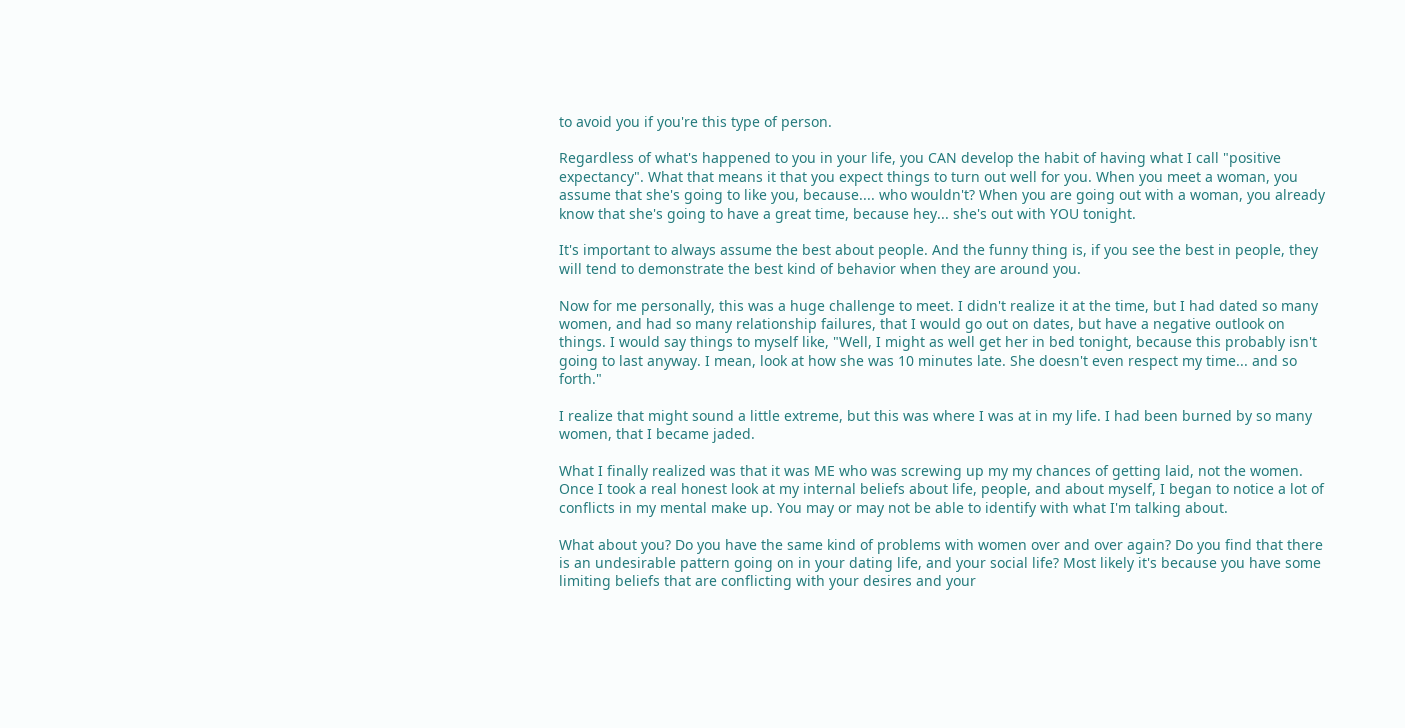to avoid you if you're this type of person.

Regardless of what's happened to you in your life, you CAN develop the habit of having what I call "positive expectancy". What that means it that you expect things to turn out well for you. When you meet a woman, you assume that she's going to like you, because.... who wouldn't? When you are going out with a woman, you already know that she's going to have a great time, because hey... she's out with YOU tonight.

It's important to always assume the best about people. And the funny thing is, if you see the best in people, they will tend to demonstrate the best kind of behavior when they are around you.

Now for me personally, this was a huge challenge to meet. I didn't realize it at the time, but I had dated so many women, and had so many relationship failures, that I would go out on dates, but have a negative outlook on things. I would say things to myself like, "Well, I might as well get her in bed tonight, because this probably isn't going to last anyway. I mean, look at how she was 10 minutes late. She doesn't even respect my time... and so forth."

I realize that might sound a little extreme, but this was where I was at in my life. I had been burned by so many women, that I became jaded.

What I finally realized was that it was ME who was screwing up my my chances of getting laid, not the women. Once I took a real honest look at my internal beliefs about life, people, and about myself, I began to notice a lot of conflicts in my mental make up. You may or may not be able to identify with what I'm talking about.

What about you? Do you have the same kind of problems with women over and over again? Do you find that there is an undesirable pattern going on in your dating life, and your social life? Most likely it's because you have some limiting beliefs that are conflicting with your desires and your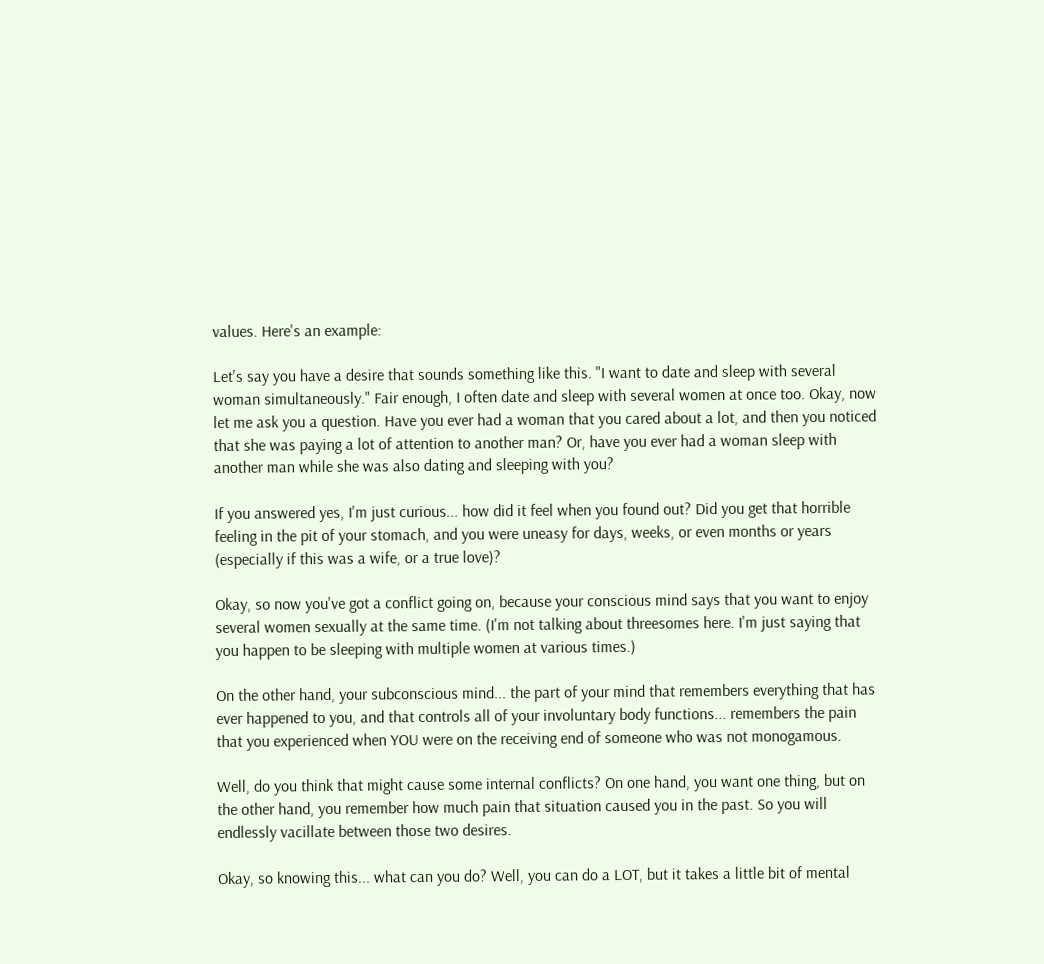values. Here's an example:

Let's say you have a desire that sounds something like this. "I want to date and sleep with several woman simultaneously." Fair enough, I often date and sleep with several women at once too. Okay, now let me ask you a question. Have you ever had a woman that you cared about a lot, and then you noticed that she was paying a lot of attention to another man? Or, have you ever had a woman sleep with another man while she was also dating and sleeping with you?

If you answered yes, I'm just curious... how did it feel when you found out? Did you get that horrible feeling in the pit of your stomach, and you were uneasy for days, weeks, or even months or years (especially if this was a wife, or a true love)?

Okay, so now you've got a conflict going on, because your conscious mind says that you want to enjoy several women sexually at the same time. (I'm not talking about threesomes here. I'm just saying that you happen to be sleeping with multiple women at various times.)

On the other hand, your subconscious mind... the part of your mind that remembers everything that has ever happened to you, and that controls all of your involuntary body functions... remembers the pain that you experienced when YOU were on the receiving end of someone who was not monogamous.

Well, do you think that might cause some internal conflicts? On one hand, you want one thing, but on the other hand, you remember how much pain that situation caused you in the past. So you will endlessly vacillate between those two desires.

Okay, so knowing this... what can you do? Well, you can do a LOT, but it takes a little bit of mental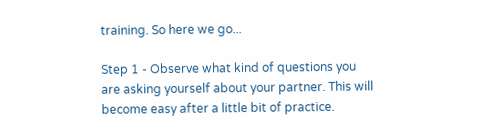training. So here we go...

Step 1 - Observe what kind of questions you are asking yourself about your partner. This will become easy after a little bit of practice.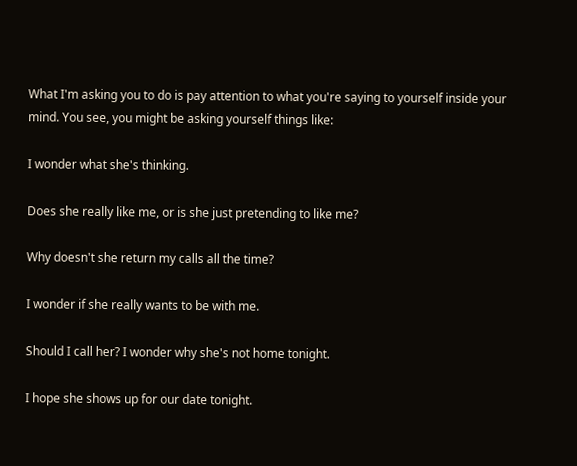What I'm asking you to do is pay attention to what you're saying to yourself inside your mind. You see, you might be asking yourself things like:

I wonder what she's thinking.

Does she really like me, or is she just pretending to like me?

Why doesn't she return my calls all the time?

I wonder if she really wants to be with me.

Should I call her? I wonder why she's not home tonight.

I hope she shows up for our date tonight.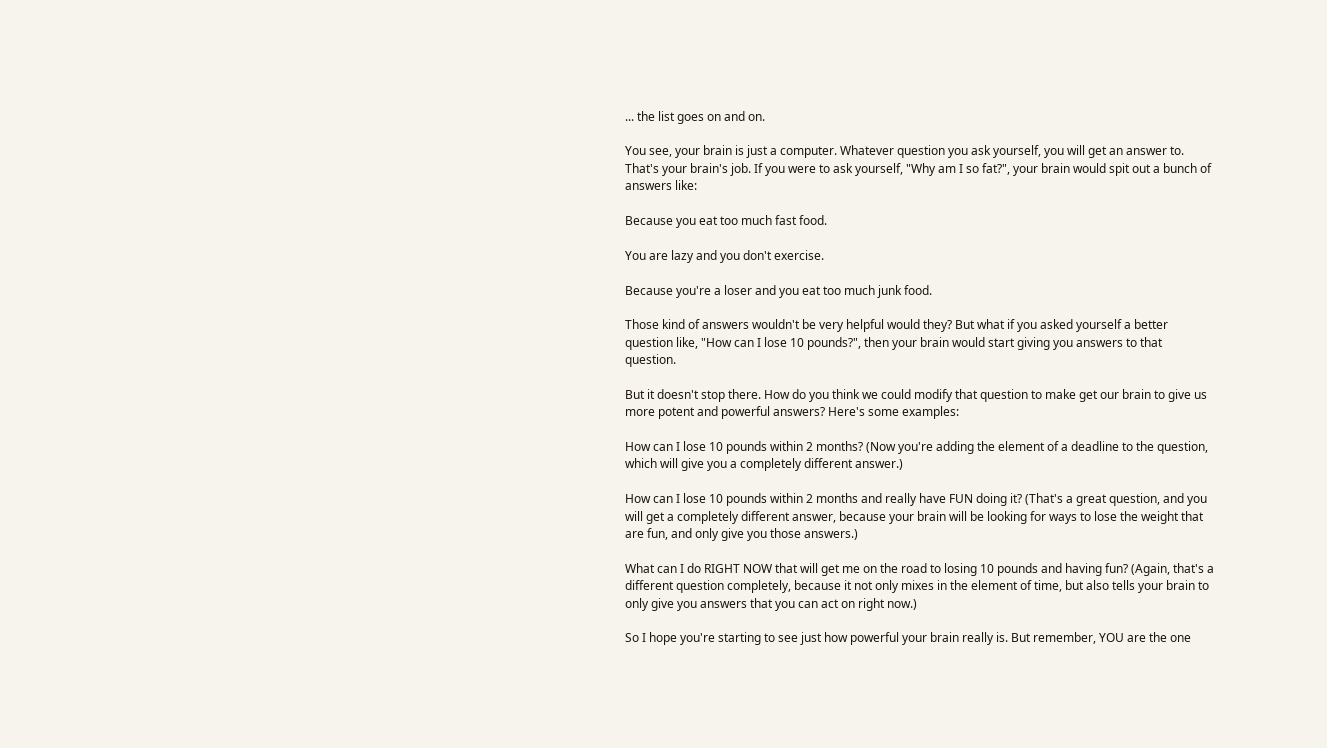... the list goes on and on.

You see, your brain is just a computer. Whatever question you ask yourself, you will get an answer to. That's your brain's job. If you were to ask yourself, "Why am I so fat?", your brain would spit out a bunch of answers like:

Because you eat too much fast food.

You are lazy and you don't exercise.

Because you're a loser and you eat too much junk food.

Those kind of answers wouldn't be very helpful would they? But what if you asked yourself a better question like, "How can I lose 10 pounds?", then your brain would start giving you answers to that question.

But it doesn't stop there. How do you think we could modify that question to make get our brain to give us more potent and powerful answers? Here's some examples:

How can I lose 10 pounds within 2 months? (Now you're adding the element of a deadline to the question, which will give you a completely different answer.)

How can I lose 10 pounds within 2 months and really have FUN doing it? (That's a great question, and you will get a completely different answer, because your brain will be looking for ways to lose the weight that are fun, and only give you those answers.)

What can I do RIGHT NOW that will get me on the road to losing 10 pounds and having fun? (Again, that's a different question completely, because it not only mixes in the element of time, but also tells your brain to only give you answers that you can act on right now.)

So I hope you're starting to see just how powerful your brain really is. But remember, YOU are the one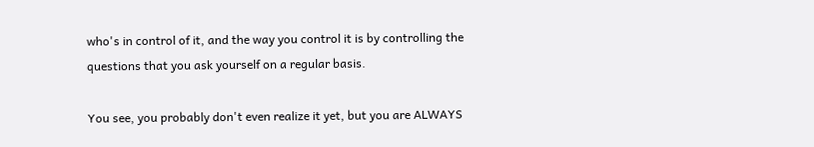who's in control of it, and the way you control it is by controlling the questions that you ask yourself on a regular basis.

You see, you probably don't even realize it yet, but you are ALWAYS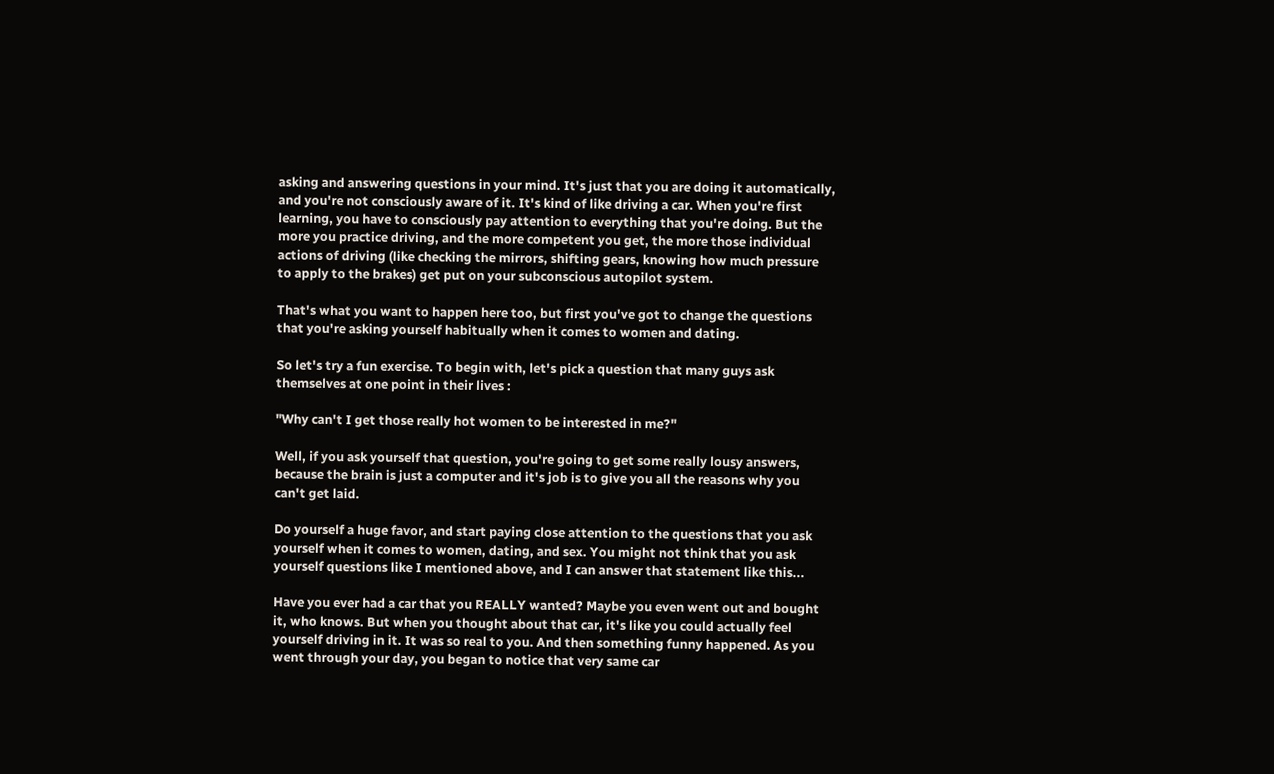asking and answering questions in your mind. It's just that you are doing it automatically, and you're not consciously aware of it. It's kind of like driving a car. When you're first learning, you have to consciously pay attention to everything that you're doing. But the more you practice driving, and the more competent you get, the more those individual actions of driving (like checking the mirrors, shifting gears, knowing how much pressure to apply to the brakes) get put on your subconscious autopilot system.

That's what you want to happen here too, but first you've got to change the questions that you're asking yourself habitually when it comes to women and dating.

So let's try a fun exercise. To begin with, let's pick a question that many guys ask themselves at one point in their lives :

"Why can't I get those really hot women to be interested in me?"

Well, if you ask yourself that question, you're going to get some really lousy answers, because the brain is just a computer and it's job is to give you all the reasons why you can't get laid.

Do yourself a huge favor, and start paying close attention to the questions that you ask yourself when it comes to women, dating, and sex. You might not think that you ask yourself questions like I mentioned above, and I can answer that statement like this...

Have you ever had a car that you REALLY wanted? Maybe you even went out and bought it, who knows. But when you thought about that car, it's like you could actually feel yourself driving in it. It was so real to you. And then something funny happened. As you went through your day, you began to notice that very same car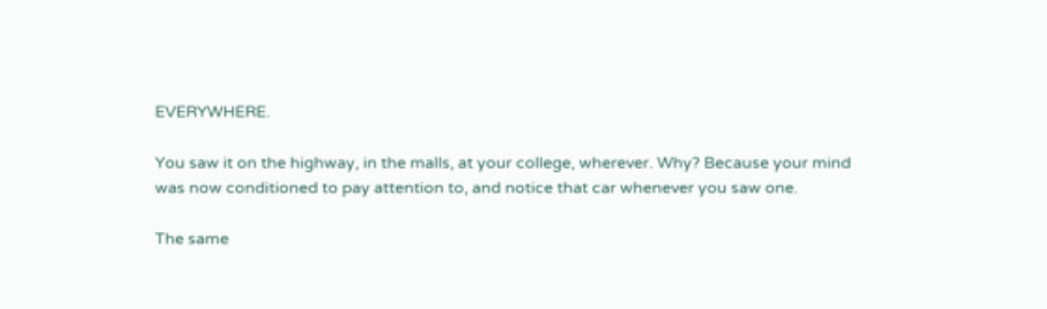EVERYWHERE.

You saw it on the highway, in the malls, at your college, wherever. Why? Because your mind was now conditioned to pay attention to, and notice that car whenever you saw one.

The same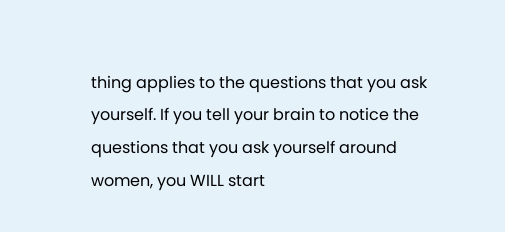thing applies to the questions that you ask yourself. If you tell your brain to notice the questions that you ask yourself around women, you WILL start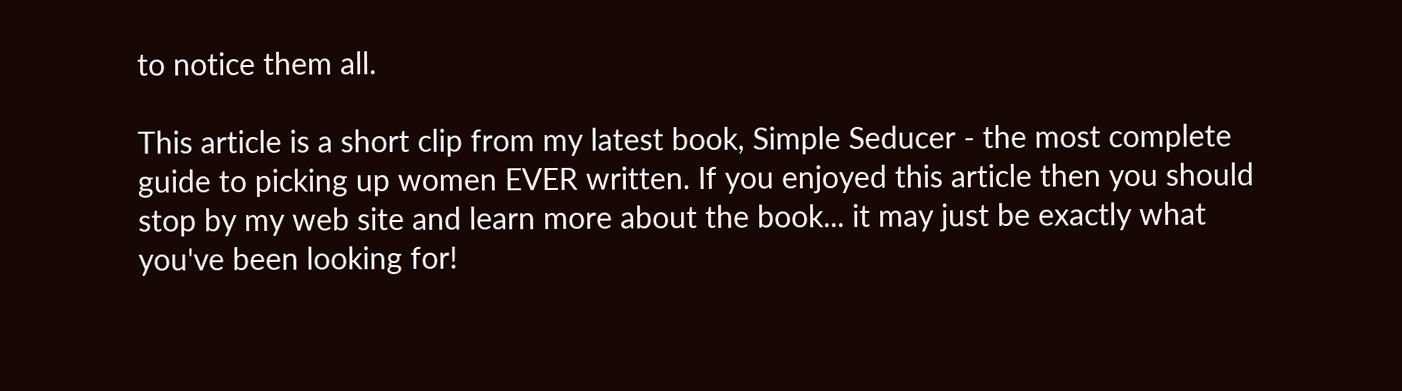to notice them all.

This article is a short clip from my latest book, Simple Seducer - the most complete guide to picking up women EVER written. If you enjoyed this article then you should stop by my web site and learn more about the book... it may just be exactly what you've been looking for!